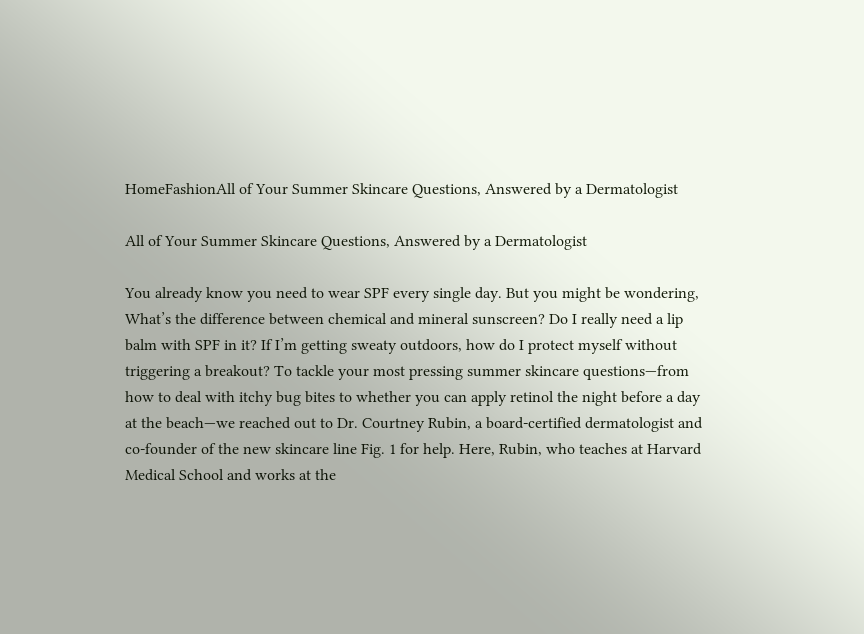HomeFashionAll of Your Summer Skincare Questions, Answered by a Dermatologist

All of Your Summer Skincare Questions, Answered by a Dermatologist

You already know you need to wear SPF every single day. But you might be wondering, What’s the difference between chemical and mineral sunscreen? Do I really need a lip balm with SPF in it? If I’m getting sweaty outdoors, how do I protect myself without triggering a breakout? To tackle your most pressing summer skincare questions—from how to deal with itchy bug bites to whether you can apply retinol the night before a day at the beach—we reached out to Dr. Courtney Rubin, a board-certified dermatologist and co-founder of the new skincare line Fig. 1 for help. Here, Rubin, who teaches at Harvard Medical School and works at the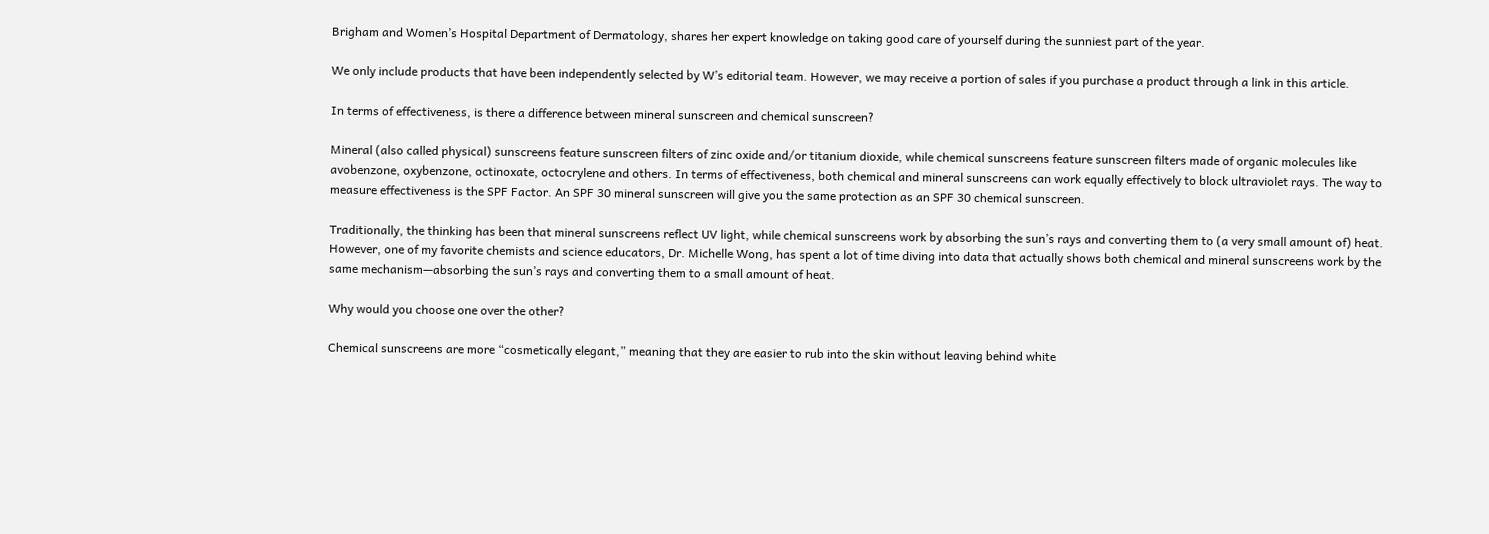Brigham and Women’s Hospital Department of Dermatology, shares her expert knowledge on taking good care of yourself during the sunniest part of the year.

We only include products that have been independently selected by W’s editorial team. However, we may receive a portion of sales if you purchase a product through a link in this article.

In terms of effectiveness, is there a difference between mineral sunscreen and chemical sunscreen?

Mineral (also called physical) sunscreens feature sunscreen filters of zinc oxide and/or titanium dioxide, while chemical sunscreens feature sunscreen filters made of organic molecules like avobenzone, oxybenzone, octinoxate, octocrylene and others. In terms of effectiveness, both chemical and mineral sunscreens can work equally effectively to block ultraviolet rays. The way to measure effectiveness is the SPF Factor. An SPF 30 mineral sunscreen will give you the same protection as an SPF 30 chemical sunscreen.

Traditionally, the thinking has been that mineral sunscreens reflect UV light, while chemical sunscreens work by absorbing the sun’s rays and converting them to (a very small amount of) heat. However, one of my favorite chemists and science educators, Dr. Michelle Wong, has spent a lot of time diving into data that actually shows both chemical and mineral sunscreens work by the same mechanism—absorbing the sun’s rays and converting them to a small amount of heat.

Why would you choose one over the other?

Chemical sunscreens are more “cosmetically elegant,” meaning that they are easier to rub into the skin without leaving behind white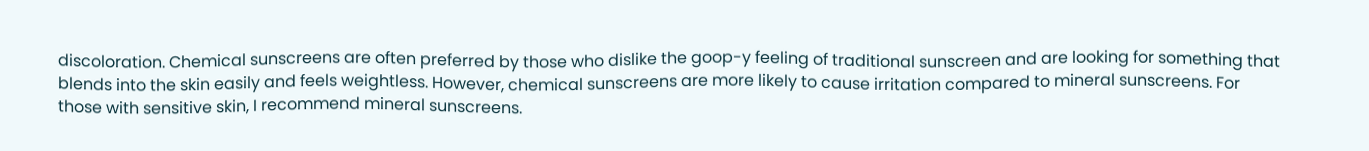discoloration. Chemical sunscreens are often preferred by those who dislike the goop-y feeling of traditional sunscreen and are looking for something that blends into the skin easily and feels weightless. However, chemical sunscreens are more likely to cause irritation compared to mineral sunscreens. For those with sensitive skin, I recommend mineral sunscreens.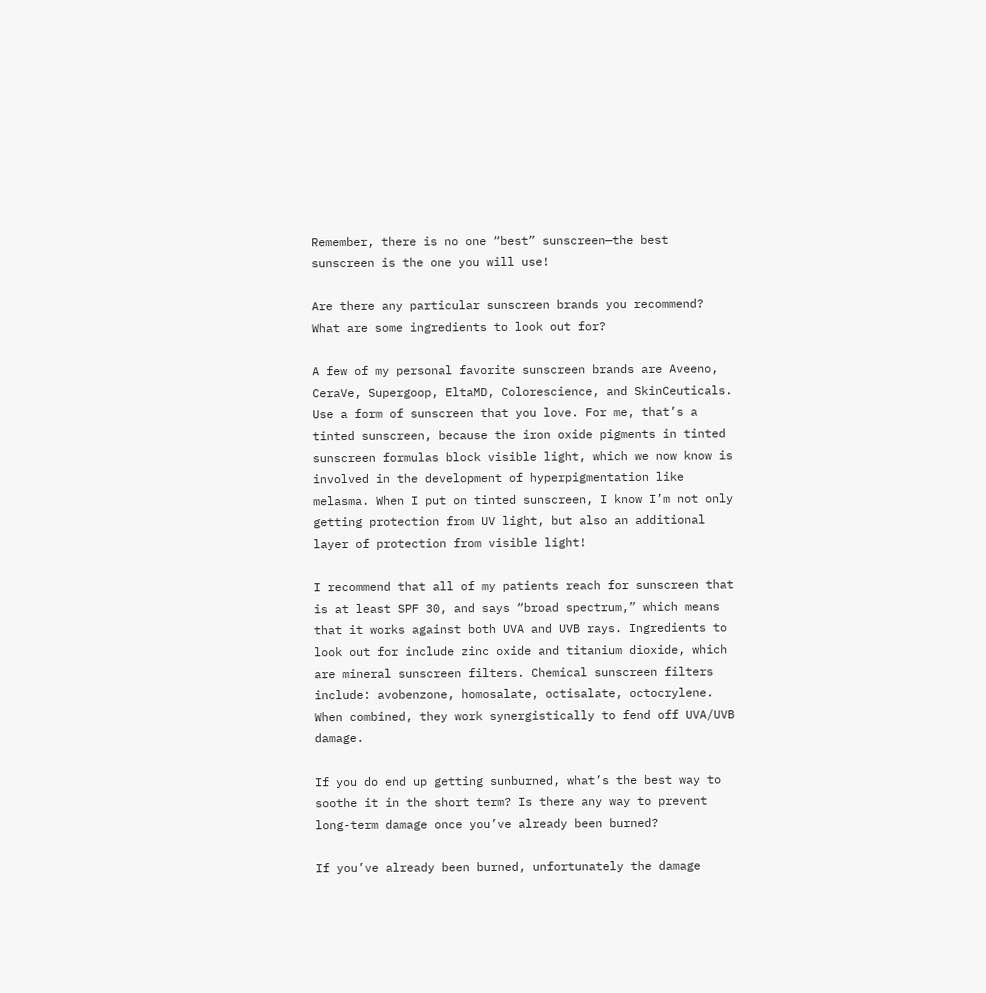Remember, there is no one “best” sunscreen—the best sunscreen is the one you will use!

Are there any particular sunscreen brands you recommend? What are some ingredients to look out for?

A few of my personal favorite sunscreen brands are Aveeno, CeraVe, Supergoop, EltaMD, Colorescience, and SkinCeuticals. Use a form of sunscreen that you love. For me, that’s a tinted sunscreen, because the iron oxide pigments in tinted sunscreen formulas block visible light, which we now know is involved in the development of hyperpigmentation like melasma. When I put on tinted sunscreen, I know I’m not only getting protection from UV light, but also an additional layer of protection from visible light!

I recommend that all of my patients reach for sunscreen that is at least SPF 30, and says “broad spectrum,” which means that it works against both UVA and UVB rays. Ingredients to look out for include zinc oxide and titanium dioxide, which are mineral sunscreen filters. Chemical sunscreen filters include: avobenzone, homosalate, octisalate, octocrylene. When combined, they work synergistically to fend off UVA/UVB damage.

If you do end up getting sunburned, what’s the best way to soothe it in the short term? Is there any way to prevent long-term damage once you’ve already been burned?

If you’ve already been burned, unfortunately the damage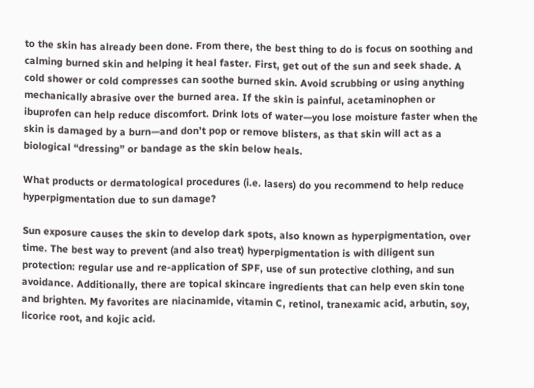to the skin has already been done. From there, the best thing to do is focus on soothing and calming burned skin and helping it heal faster. First, get out of the sun and seek shade. A cold shower or cold compresses can soothe burned skin. Avoid scrubbing or using anything mechanically abrasive over the burned area. If the skin is painful, acetaminophen or ibuprofen can help reduce discomfort. Drink lots of water—you lose moisture faster when the skin is damaged by a burn—and don’t pop or remove blisters, as that skin will act as a biological “dressing” or bandage as the skin below heals.

What products or dermatological procedures (i.e. lasers) do you recommend to help reduce hyperpigmentation due to sun damage?

Sun exposure causes the skin to develop dark spots, also known as hyperpigmentation, over time. The best way to prevent (and also treat) hyperpigmentation is with diligent sun protection: regular use and re-application of SPF, use of sun protective clothing, and sun avoidance. Additionally, there are topical skincare ingredients that can help even skin tone and brighten. My favorites are niacinamide, vitamin C, retinol, tranexamic acid, arbutin, soy, licorice root, and kojic acid.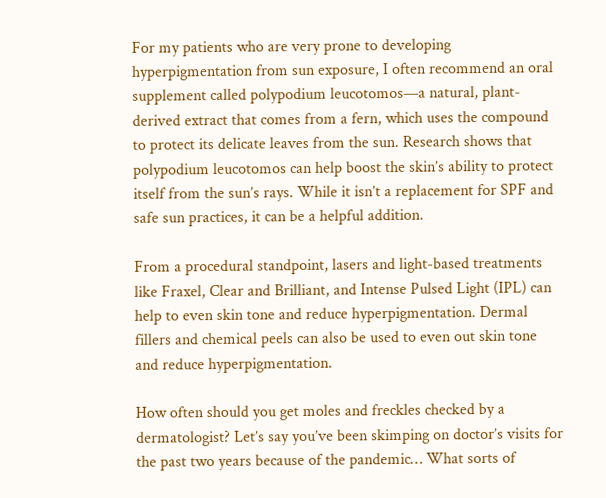For my patients who are very prone to developing hyperpigmentation from sun exposure, I often recommend an oral supplement called polypodium leucotomos—a natural, plant-derived extract that comes from a fern, which uses the compound to protect its delicate leaves from the sun. Research shows that polypodium leucotomos can help boost the skin’s ability to protect itself from the sun’s rays. While it isn’t a replacement for SPF and safe sun practices, it can be a helpful addition.

From a procedural standpoint, lasers and light-based treatments like Fraxel, Clear and Brilliant, and Intense Pulsed Light (IPL) can help to even skin tone and reduce hyperpigmentation. Dermal fillers and chemical peels can also be used to even out skin tone and reduce hyperpigmentation.

How often should you get moles and freckles checked by a dermatologist? Let’s say you’ve been skimping on doctor’s visits for the past two years because of the pandemic… What sorts of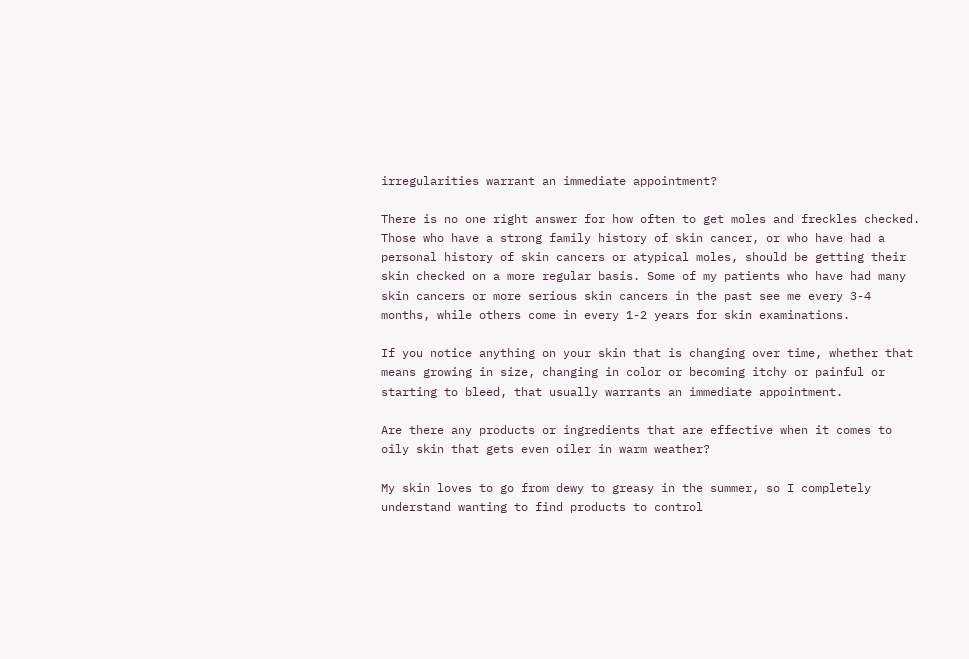irregularities warrant an immediate appointment?

There is no one right answer for how often to get moles and freckles checked. Those who have a strong family history of skin cancer, or who have had a personal history of skin cancers or atypical moles, should be getting their skin checked on a more regular basis. Some of my patients who have had many skin cancers or more serious skin cancers in the past see me every 3-4 months, while others come in every 1-2 years for skin examinations.

If you notice anything on your skin that is changing over time, whether that means growing in size, changing in color or becoming itchy or painful or starting to bleed, that usually warrants an immediate appointment.

Are there any products or ingredients that are effective when it comes to oily skin that gets even oiler in warm weather?

My skin loves to go from dewy to greasy in the summer, so I completely understand wanting to find products to control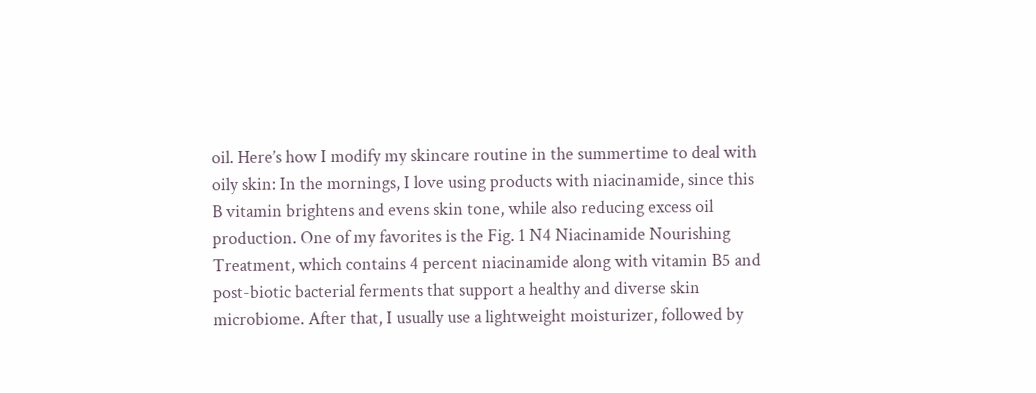oil. Here’s how I modify my skincare routine in the summertime to deal with oily skin: In the mornings, I love using products with niacinamide, since this B vitamin brightens and evens skin tone, while also reducing excess oil production. One of my favorites is the Fig. 1 N4 Niacinamide Nourishing Treatment, which contains 4 percent niacinamide along with vitamin B5 and post-biotic bacterial ferments that support a healthy and diverse skin microbiome. After that, I usually use a lightweight moisturizer, followed by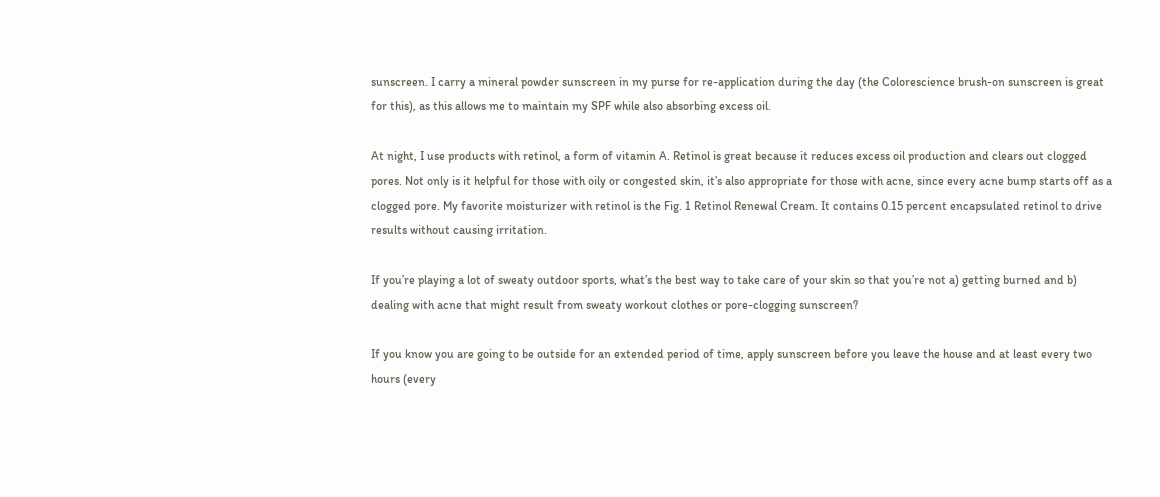sunscreen. I carry a mineral powder sunscreen in my purse for re-application during the day (the Colorescience brush-on sunscreen is great for this), as this allows me to maintain my SPF while also absorbing excess oil.

At night, I use products with retinol, a form of vitamin A. Retinol is great because it reduces excess oil production and clears out clogged pores. Not only is it helpful for those with oily or congested skin, it’s also appropriate for those with acne, since every acne bump starts off as a clogged pore. My favorite moisturizer with retinol is the Fig. 1 Retinol Renewal Cream. It contains 0.15 percent encapsulated retinol to drive results without causing irritation.

If you’re playing a lot of sweaty outdoor sports, what’s the best way to take care of your skin so that you’re not a) getting burned and b) dealing with acne that might result from sweaty workout clothes or pore-clogging sunscreen?

If you know you are going to be outside for an extended period of time, apply sunscreen before you leave the house and at least every two hours (every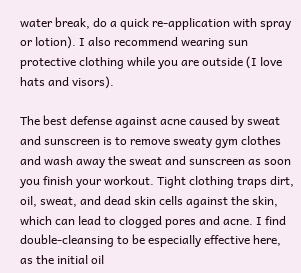water break, do a quick re-application with spray or lotion). I also recommend wearing sun protective clothing while you are outside (I love hats and visors).

The best defense against acne caused by sweat and sunscreen is to remove sweaty gym clothes and wash away the sweat and sunscreen as soon you finish your workout. Tight clothing traps dirt, oil, sweat, and dead skin cells against the skin, which can lead to clogged pores and acne. I find double-cleansing to be especially effective here, as the initial oil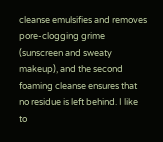cleanse emulsifies and removes pore-clogging grime (sunscreen and sweaty makeup), and the second foaming cleanse ensures that no residue is left behind. I like to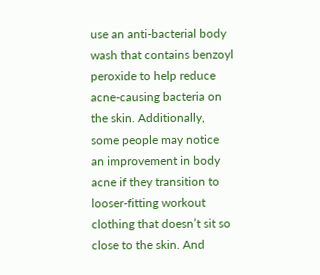use an anti-bacterial body wash that contains benzoyl peroxide to help reduce acne-causing bacteria on the skin. Additionally, some people may notice an improvement in body acne if they transition to looser-fitting workout clothing that doesn’t sit so close to the skin. And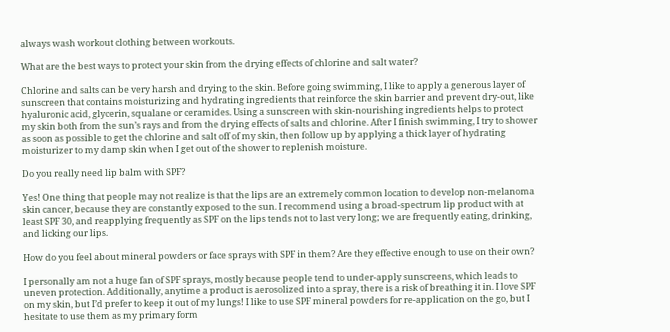always wash workout clothing between workouts.

What are the best ways to protect your skin from the drying effects of chlorine and salt water?

Chlorine and salts can be very harsh and drying to the skin. Before going swimming, I like to apply a generous layer of sunscreen that contains moisturizing and hydrating ingredients that reinforce the skin barrier and prevent dry-out, like hyaluronic acid, glycerin, squalane or ceramides. Using a sunscreen with skin-nourishing ingredients helps to protect my skin both from the sun’s rays and from the drying effects of salts and chlorine. After I finish swimming, I try to shower as soon as possible to get the chlorine and salt off of my skin, then follow up by applying a thick layer of hydrating moisturizer to my damp skin when I get out of the shower to replenish moisture.

Do you really need lip balm with SPF?

Yes! One thing that people may not realize is that the lips are an extremely common location to develop non-melanoma skin cancer, because they are constantly exposed to the sun. I recommend using a broad-spectrum lip product with at least SPF 30, and reapplying frequently as SPF on the lips tends not to last very long; we are frequently eating, drinking, and licking our lips.

How do you feel about mineral powders or face sprays with SPF in them? Are they effective enough to use on their own?

I personally am not a huge fan of SPF sprays, mostly because people tend to under-apply sunscreens, which leads to uneven protection. Additionally, anytime a product is aerosolized into a spray, there is a risk of breathing it in. I love SPF on my skin, but I’d prefer to keep it out of my lungs! I like to use SPF mineral powders for re-application on the go, but I hesitate to use them as my primary form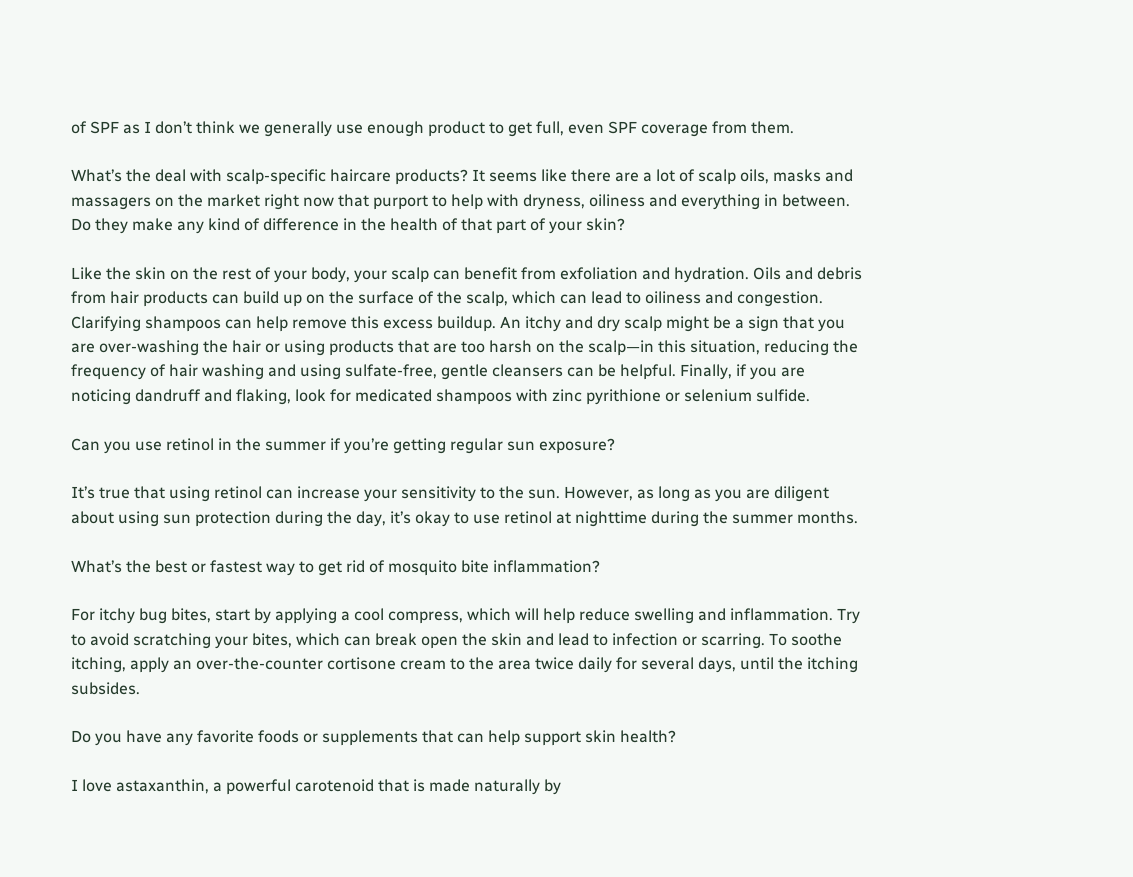of SPF as I don’t think we generally use enough product to get full, even SPF coverage from them.

What’s the deal with scalp-specific haircare products? It seems like there are a lot of scalp oils, masks and massagers on the market right now that purport to help with dryness, oiliness and everything in between. Do they make any kind of difference in the health of that part of your skin?

Like the skin on the rest of your body, your scalp can benefit from exfoliation and hydration. Oils and debris from hair products can build up on the surface of the scalp, which can lead to oiliness and congestion. Clarifying shampoos can help remove this excess buildup. An itchy and dry scalp might be a sign that you are over-washing the hair or using products that are too harsh on the scalp—in this situation, reducing the frequency of hair washing and using sulfate-free, gentle cleansers can be helpful. Finally, if you are noticing dandruff and flaking, look for medicated shampoos with zinc pyrithione or selenium sulfide.

Can you use retinol in the summer if you’re getting regular sun exposure?

It’s true that using retinol can increase your sensitivity to the sun. However, as long as you are diligent about using sun protection during the day, it’s okay to use retinol at nighttime during the summer months.

What’s the best or fastest way to get rid of mosquito bite inflammation?

For itchy bug bites, start by applying a cool compress, which will help reduce swelling and inflammation. Try to avoid scratching your bites, which can break open the skin and lead to infection or scarring. To soothe itching, apply an over-the-counter cortisone cream to the area twice daily for several days, until the itching subsides.

Do you have any favorite foods or supplements that can help support skin health?

I love astaxanthin, a powerful carotenoid that is made naturally by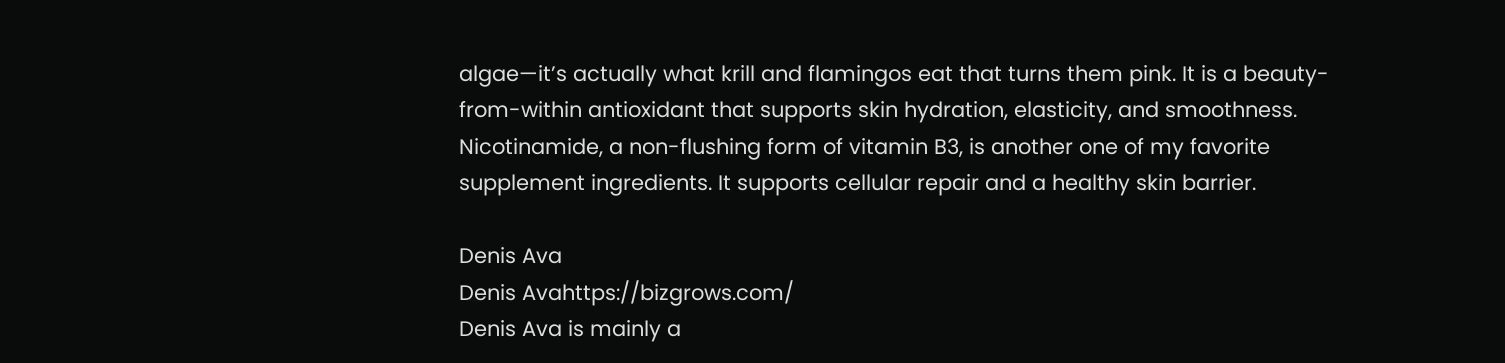algae—it’s actually what krill and flamingos eat that turns them pink. It is a beauty-from-within antioxidant that supports skin hydration, elasticity, and smoothness. Nicotinamide, a non-flushing form of vitamin B3, is another one of my favorite supplement ingredients. It supports cellular repair and a healthy skin barrier.

Denis Ava
Denis Avahttps://bizgrows.com/
Denis Ava is mainly a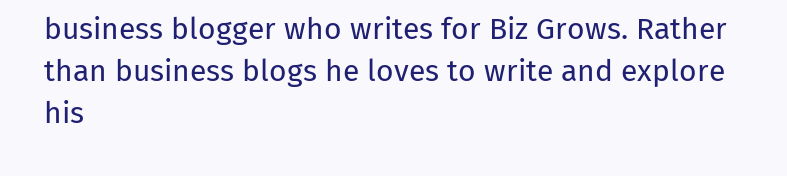business blogger who writes for Biz Grows. Rather than business blogs he loves to write and explore his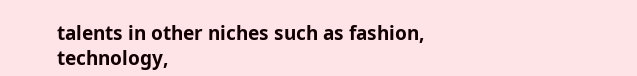talents in other niches such as fashion, technology,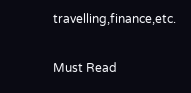travelling,finance,etc.

Must Read